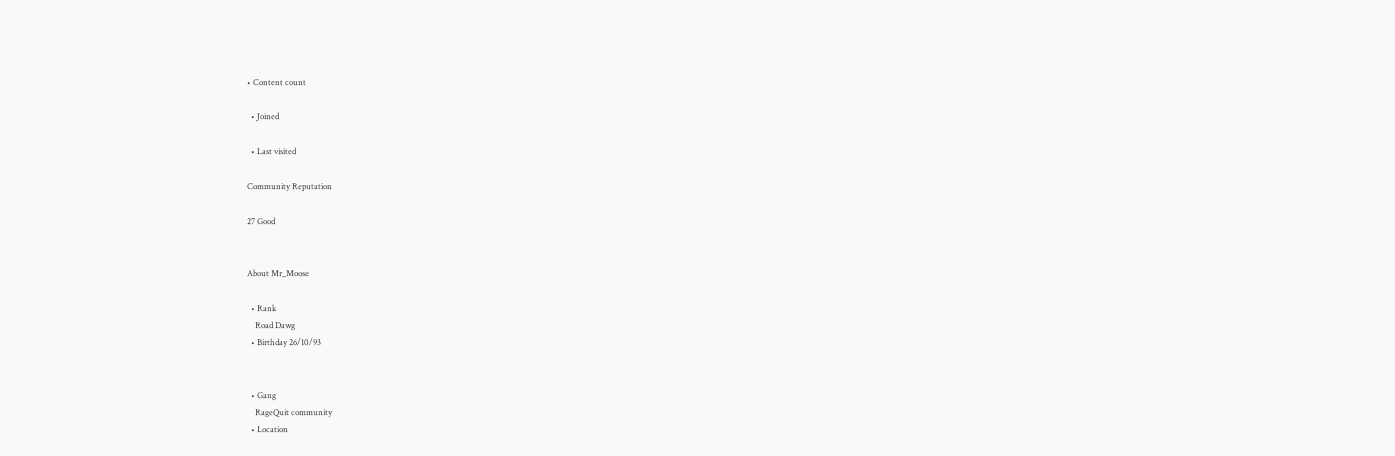• Content count

  • Joined

  • Last visited

Community Reputation

27 Good


About Mr_Moose

  • Rank
    Road Dawg
  • Birthday 26/10/93


  • Gang
    RageQuit community
  • Location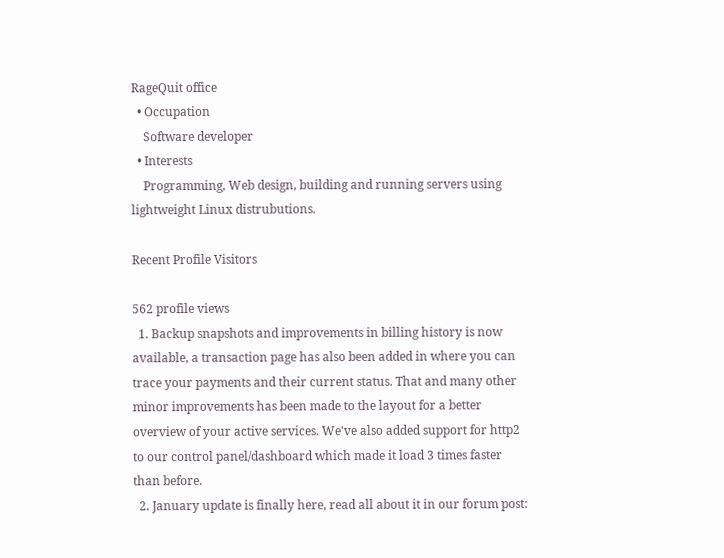RageQuit office
  • Occupation
    Software developer
  • Interests
    Programming, Web design, building and running servers using lightweight Linux distrubutions.

Recent Profile Visitors

562 profile views
  1. Backup snapshots and improvements in billing history is now available, a transaction page has also been added in where you can trace your payments and their current status. That and many other minor improvements has been made to the layout for a better overview of your active services. We've also added support for http2 to our control panel/dashboard which made it load 3 times faster than before.
  2. January update is finally here, read all about it in our forum post: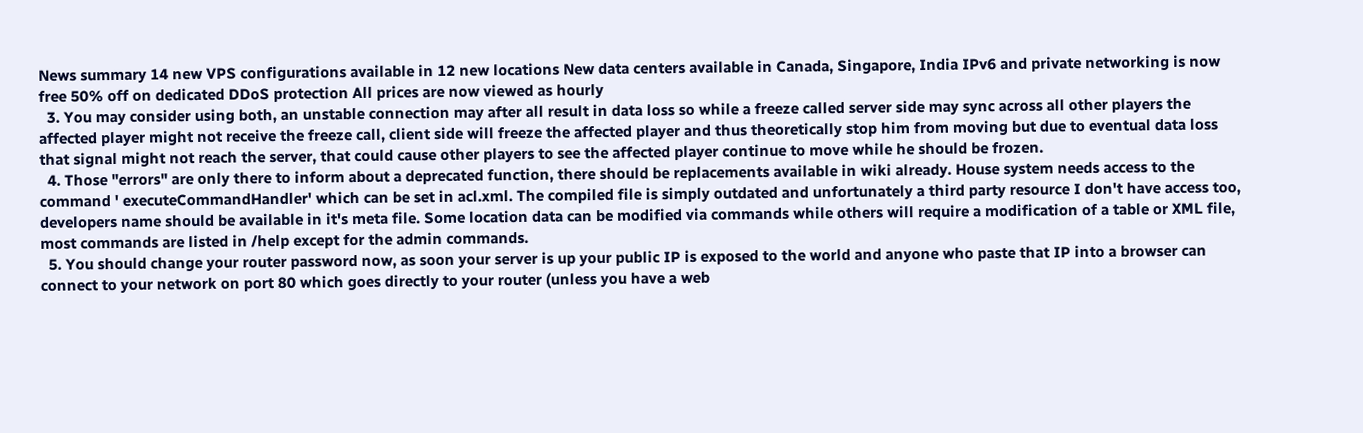News summary 14 new VPS configurations available in 12 new locations New data centers available in Canada, Singapore, India IPv6 and private networking is now free 50% off on dedicated DDoS protection All prices are now viewed as hourly
  3. You may consider using both, an unstable connection may after all result in data loss so while a freeze called server side may sync across all other players the affected player might not receive the freeze call, client side will freeze the affected player and thus theoretically stop him from moving but due to eventual data loss that signal might not reach the server, that could cause other players to see the affected player continue to move while he should be frozen.
  4. Those "errors" are only there to inform about a deprecated function, there should be replacements available in wiki already. House system needs access to the command ' executeCommandHandler' which can be set in acl.xml. The compiled file is simply outdated and unfortunately a third party resource I don't have access too, developers name should be available in it's meta file. Some location data can be modified via commands while others will require a modification of a table or XML file, most commands are listed in /help except for the admin commands.
  5. You should change your router password now, as soon your server is up your public IP is exposed to the world and anyone who paste that IP into a browser can connect to your network on port 80 which goes directly to your router (unless you have a web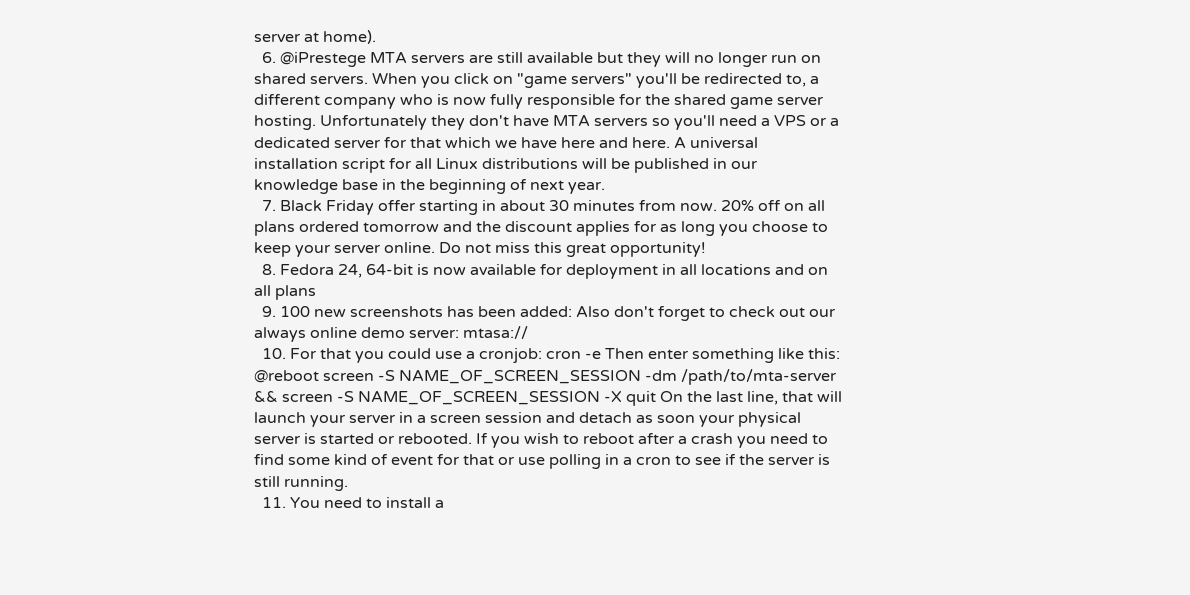server at home).
  6. @iPrestege MTA servers are still available but they will no longer run on shared servers. When you click on "game servers" you'll be redirected to, a different company who is now fully responsible for the shared game server hosting. Unfortunately they don't have MTA servers so you'll need a VPS or a dedicated server for that which we have here and here. A universal installation script for all Linux distributions will be published in our knowledge base in the beginning of next year.
  7. Black Friday offer starting in about 30 minutes from now. 20% off on all plans ordered tomorrow and the discount applies for as long you choose to keep your server online. Do not miss this great opportunity!
  8. Fedora 24, 64-bit is now available for deployment in all locations and on all plans
  9. 100 new screenshots has been added: Also don't forget to check out our always online demo server: mtasa://
  10. For that you could use a cronjob: cron -e Then enter something like this: @reboot screen -S NAME_OF_SCREEN_SESSION -dm /path/to/mta-server && screen -S NAME_OF_SCREEN_SESSION -X quit On the last line, that will launch your server in a screen session and detach as soon your physical server is started or rebooted. If you wish to reboot after a crash you need to find some kind of event for that or use polling in a cron to see if the server is still running.
  11. You need to install a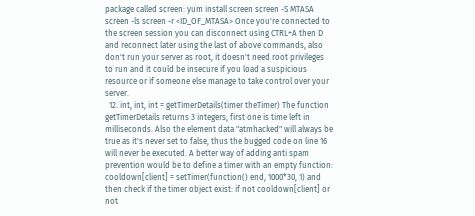package called screen: yum install screen screen -S MTASA screen -ls screen -r <ID_OF_MTASA> Once you're connected to the screen session you can disconnect using CTRL+A then D and reconnect later using the last of above commands, also don't run your server as root, it doesn't need root privileges to run and it could be insecure if you load a suspicious resource or if someone else manage to take control over your server.
  12. int, int, int = getTimerDetails(timer theTimer) The function getTimerDetails returns 3 integers, first one is time left in milliseconds. Also the element data "atmhacked" will always be true as it's never set to false, thus the bugged code on line 16 will never be executed. A better way of adding anti spam prevention would be to define a timer with an empty function: cooldown[client] = setTimer(function() end, 1000*30, 1) and then check if the timer object exist: if not cooldown[client] or not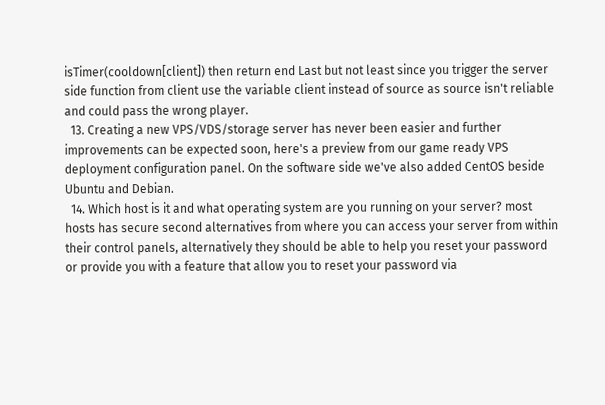isTimer(cooldown[client]) then return end Last but not least since you trigger the server side function from client use the variable client instead of source as source isn't reliable and could pass the wrong player.
  13. Creating a new VPS/VDS/storage server has never been easier and further improvements can be expected soon, here's a preview from our game ready VPS deployment configuration panel. On the software side we've also added CentOS beside Ubuntu and Debian.
  14. Which host is it and what operating system are you running on your server? most hosts has secure second alternatives from where you can access your server from within their control panels, alternatively they should be able to help you reset your password or provide you with a feature that allow you to reset your password via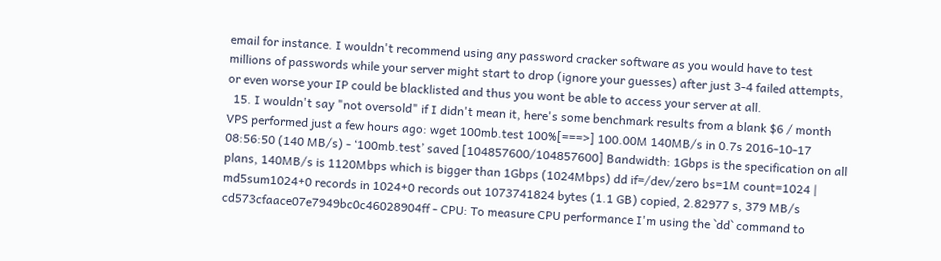email for instance. I wouldn't recommend using any password cracker software as you would have to test millions of passwords while your server might start to drop (ignore your guesses) after just 3-4 failed attempts, or even worse your IP could be blacklisted and thus you wont be able to access your server at all.
  15. I wouldn't say "not oversold" if I didn't mean it, here's some benchmark results from a blank $6 / month VPS performed just a few hours ago: wget 100mb.test 100%[===>] 100.00M 140MB/s in 0.7s 2016-10-17 08:56:50 (140 MB/s) - ‘100mb.test’ saved [104857600/104857600] Bandwidth: 1Gbps is the specification on all plans, 140MB/s is 1120Mbps which is bigger than 1Gbps (1024Mbps) dd if=/dev/zero bs=1M count=1024 | md5sum1024+0 records in 1024+0 records out 1073741824 bytes (1.1 GB) copied, 2.82977 s, 379 MB/s cd573cfaace07e7949bc0c46028904ff - CPU: To measure CPU performance I'm using the `dd` command to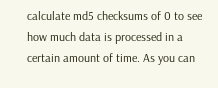calculate md5 checksums of 0 to see how much data is processed in a certain amount of time. As you can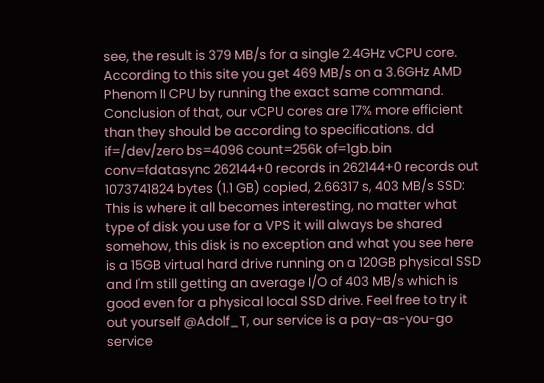see, the result is 379 MB/s for a single 2.4GHz vCPU core. According to this site you get 469 MB/s on a 3.6GHz AMD Phenom II CPU by running the exact same command. Conclusion of that, our vCPU cores are 17% more efficient than they should be according to specifications. dd if=/dev/zero bs=4096 count=256k of=1gb.bin conv=fdatasync 262144+0 records in 262144+0 records out 1073741824 bytes (1.1 GB) copied, 2.66317 s, 403 MB/s SSD: This is where it all becomes interesting, no matter what type of disk you use for a VPS it will always be shared somehow, this disk is no exception and what you see here is a 15GB virtual hard drive running on a 120GB physical SSD and I'm still getting an average I/O of 403 MB/s which is good even for a physical local SSD drive. Feel free to try it out yourself @Adolf_T, our service is a pay-as-you-go service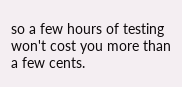so a few hours of testing won't cost you more than a few cents.